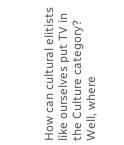How can cultural elitists like ourselves put TV in the Culture category? Well, where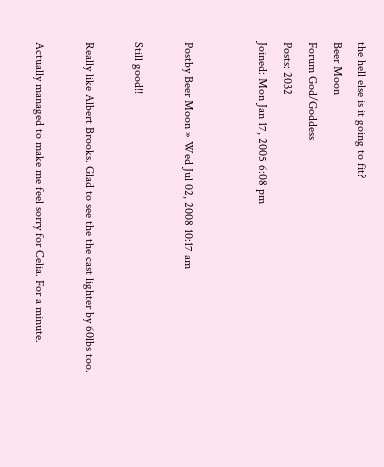the hell else is it going to fit?
Beer Moon
Forum God/Goddess
Posts: 2032
Joined: Mon Jan 17, 2005 6:08 pm


Postby Beer Moon » Wed Jul 02, 2008 10:17 am

Still good!!

Really like Albert Brooks. Glad to see the the cast lighter by 60lbs too.

Actually managed to make me feel sorry for Celia. For a minute.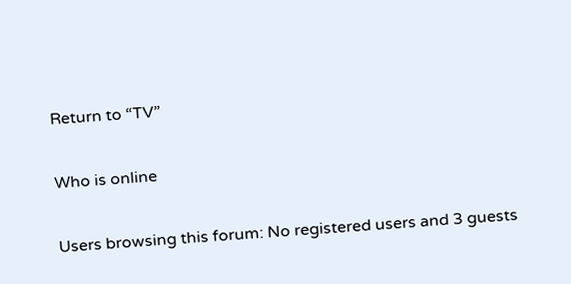Return to “TV”

Who is online

Users browsing this forum: No registered users and 3 guests